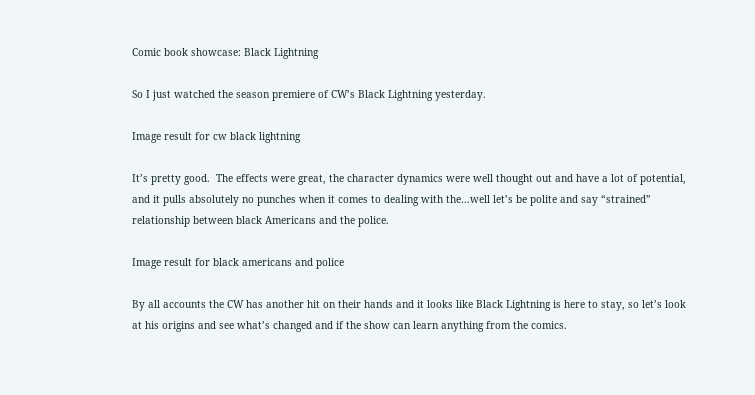Comic book showcase: Black Lightning

So I just watched the season premiere of CW’s Black Lightning yesterday.

Image result for cw black lightning

It’s pretty good.  The effects were great, the character dynamics were well thought out and have a lot of potential, and it pulls absolutely no punches when it comes to dealing with the…well let’s be polite and say “strained” relationship between black Americans and the police.

Image result for black americans and police

By all accounts the CW has another hit on their hands and it looks like Black Lightning is here to stay, so let’s look at his origins and see what’s changed and if the show can learn anything from the comics.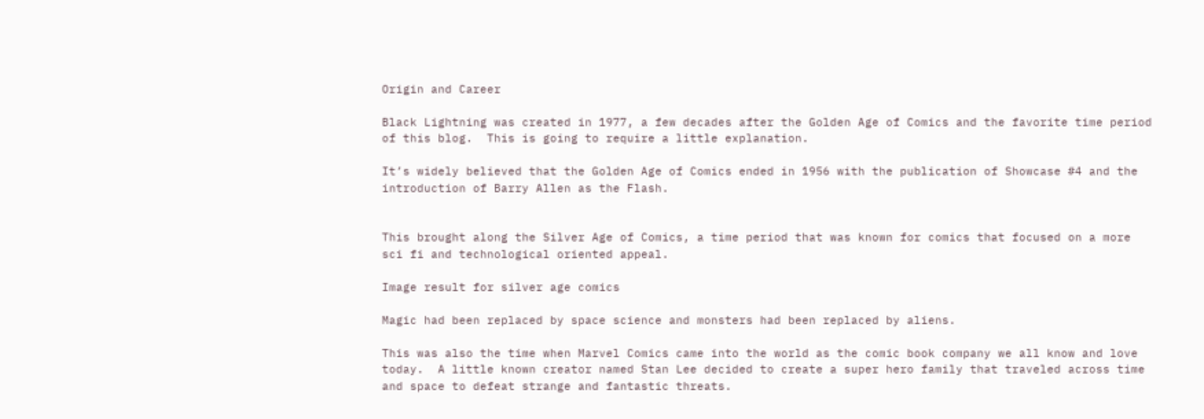Origin and Career

Black Lightning was created in 1977, a few decades after the Golden Age of Comics and the favorite time period of this blog.  This is going to require a little explanation.

It’s widely believed that the Golden Age of Comics ended in 1956 with the publication of Showcase #4 and the introduction of Barry Allen as the Flash.


This brought along the Silver Age of Comics, a time period that was known for comics that focused on a more sci fi and technological oriented appeal.

Image result for silver age comics

Magic had been replaced by space science and monsters had been replaced by aliens.

This was also the time when Marvel Comics came into the world as the comic book company we all know and love today.  A little known creator named Stan Lee decided to create a super hero family that traveled across time and space to defeat strange and fantastic threats.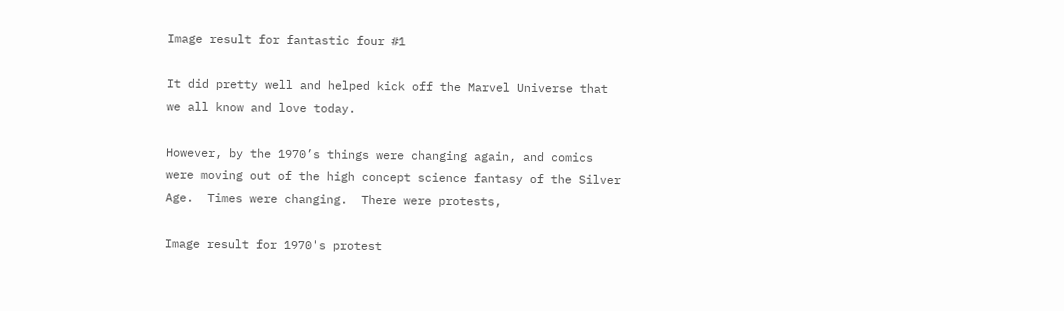Image result for fantastic four #1

It did pretty well and helped kick off the Marvel Universe that we all know and love today.

However, by the 1970’s things were changing again, and comics were moving out of the high concept science fantasy of the Silver Age.  Times were changing.  There were protests,

Image result for 1970's protest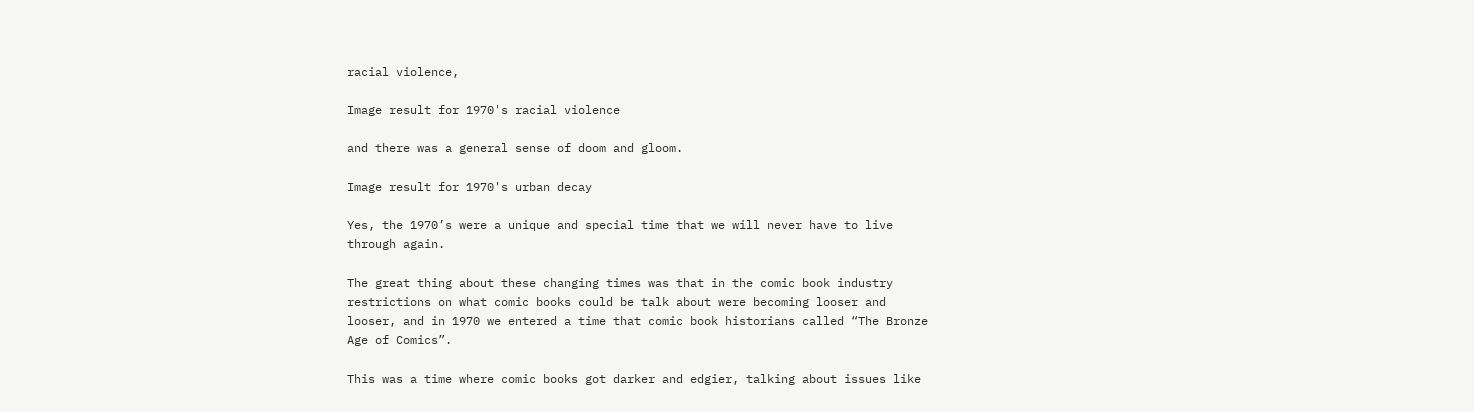racial violence,

Image result for 1970's racial violence

and there was a general sense of doom and gloom.

Image result for 1970's urban decay

Yes, the 1970’s were a unique and special time that we will never have to live through again.

The great thing about these changing times was that in the comic book industry restrictions on what comic books could be talk about were becoming looser and looser, and in 1970 we entered a time that comic book historians called “The Bronze Age of Comics”.

This was a time where comic books got darker and edgier, talking about issues like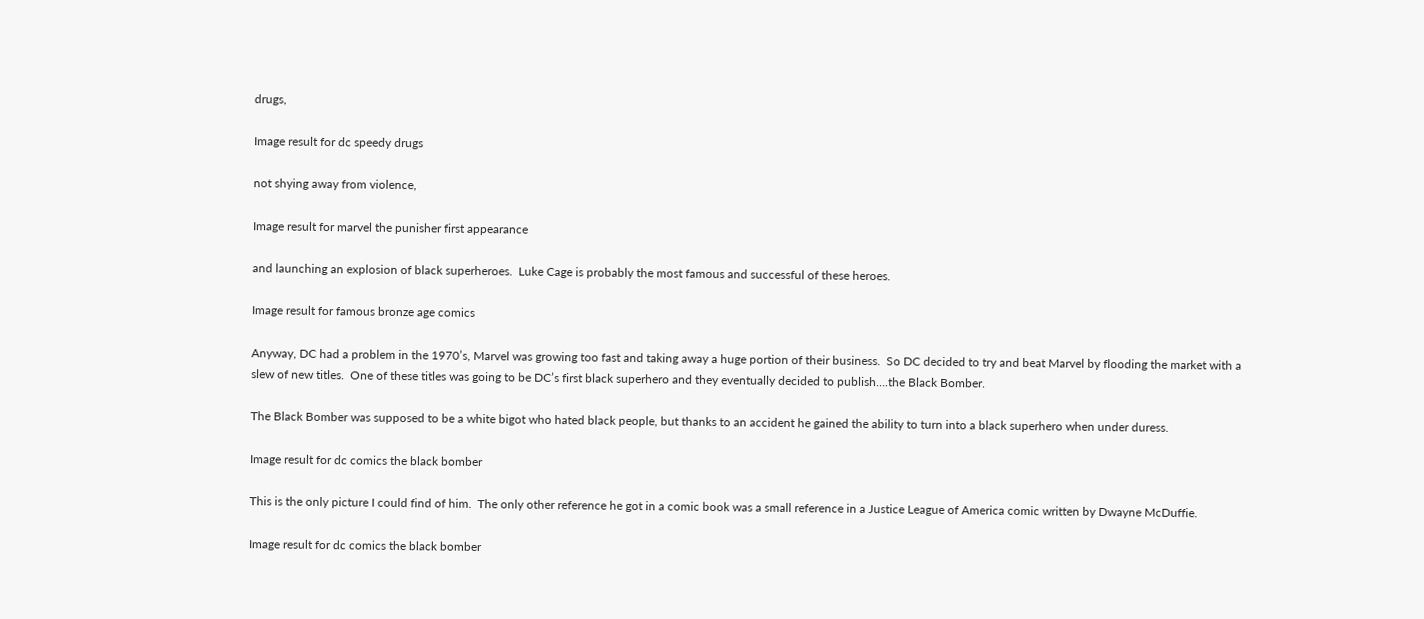drugs,

Image result for dc speedy drugs

not shying away from violence,

Image result for marvel the punisher first appearance

and launching an explosion of black superheroes.  Luke Cage is probably the most famous and successful of these heroes.

Image result for famous bronze age comics

Anyway, DC had a problem in the 1970’s, Marvel was growing too fast and taking away a huge portion of their business.  So DC decided to try and beat Marvel by flooding the market with a slew of new titles.  One of these titles was going to be DC’s first black superhero and they eventually decided to publish….the Black Bomber.

The Black Bomber was supposed to be a white bigot who hated black people, but thanks to an accident he gained the ability to turn into a black superhero when under duress.

Image result for dc comics the black bomber

This is the only picture I could find of him.  The only other reference he got in a comic book was a small reference in a Justice League of America comic written by Dwayne McDuffie.

Image result for dc comics the black bomber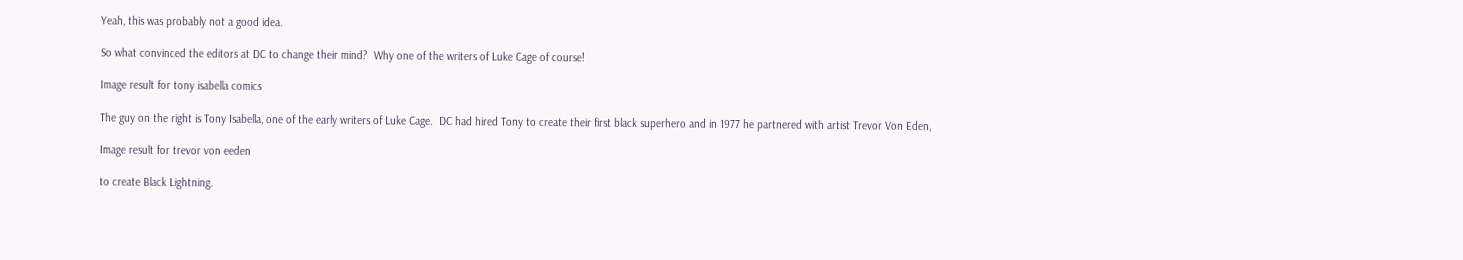Yeah, this was probably not a good idea.

So what convinced the editors at DC to change their mind?  Why one of the writers of Luke Cage of course!

Image result for tony isabella comics

The guy on the right is Tony Isabella, one of the early writers of Luke Cage.  DC had hired Tony to create their first black superhero and in 1977 he partnered with artist Trevor Von Eden,

Image result for trevor von eeden

to create Black Lightning.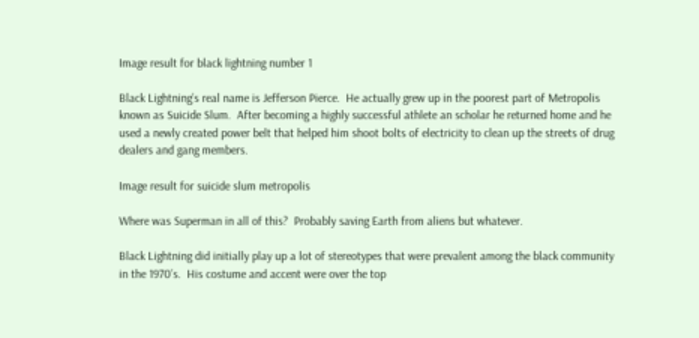Image result for black lightning number 1

Black Lightning’s real name is Jefferson Pierce.  He actually grew up in the poorest part of Metropolis known as Suicide Slum.  After becoming a highly successful athlete an scholar he returned home and he used a newly created power belt that helped him shoot bolts of electricity to clean up the streets of drug dealers and gang members.

Image result for suicide slum metropolis

Where was Superman in all of this?  Probably saving Earth from aliens but whatever.

Black Lightning did initially play up a lot of stereotypes that were prevalent among the black community in the 1970’s.  His costume and accent were over the top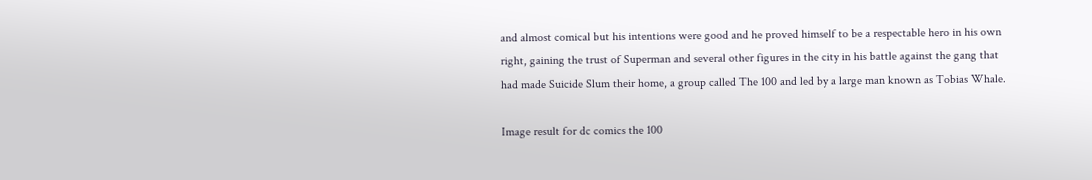and almost comical but his intentions were good and he proved himself to be a respectable hero in his own right, gaining the trust of Superman and several other figures in the city in his battle against the gang that had made Suicide Slum their home, a group called The 100 and led by a large man known as Tobias Whale.

Image result for dc comics the 100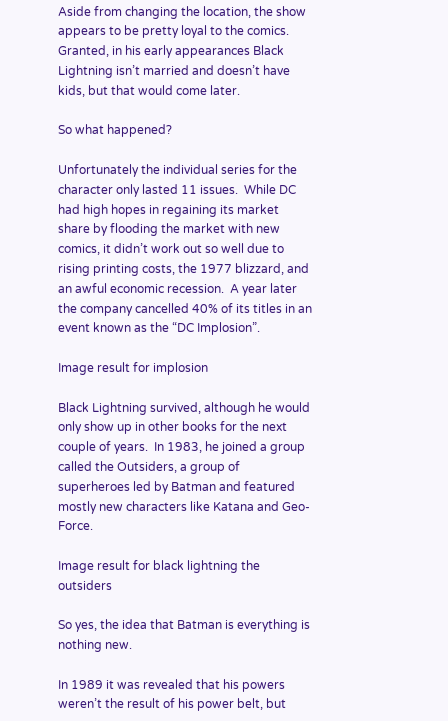Aside from changing the location, the show appears to be pretty loyal to the comics.  Granted, in his early appearances Black Lightning isn’t married and doesn’t have kids, but that would come later.

So what happened?

Unfortunately the individual series for the character only lasted 11 issues.  While DC had high hopes in regaining its market share by flooding the market with new comics, it didn’t work out so well due to rising printing costs, the 1977 blizzard, and an awful economic recession.  A year later the company cancelled 40% of its titles in an event known as the “DC Implosion”.

Image result for implosion

Black Lightning survived, although he would only show up in other books for the next couple of years.  In 1983, he joined a group called the Outsiders, a group of superheroes led by Batman and featured mostly new characters like Katana and Geo-Force.

Image result for black lightning the outsiders

So yes, the idea that Batman is everything is nothing new.

In 1989 it was revealed that his powers weren’t the result of his power belt, but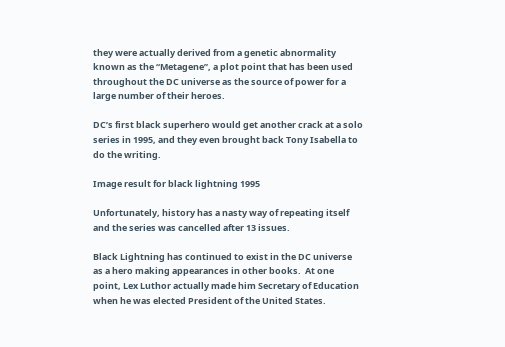they were actually derived from a genetic abnormality known as the “Metagene”, a plot point that has been used throughout the DC universe as the source of power for a large number of their heroes.

DC’s first black superhero would get another crack at a solo series in 1995, and they even brought back Tony Isabella to do the writing.

Image result for black lightning 1995

Unfortunately, history has a nasty way of repeating itself and the series was cancelled after 13 issues.

Black Lightning has continued to exist in the DC universe as a hero making appearances in other books.  At one point, Lex Luthor actually made him Secretary of Education when he was elected President of the United States.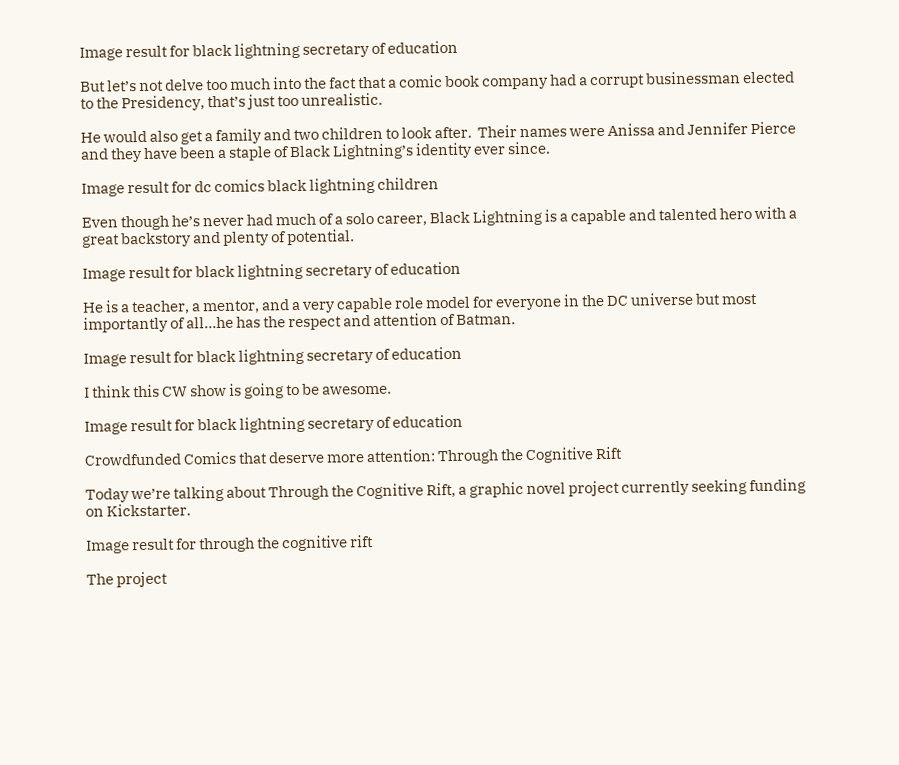Image result for black lightning secretary of education

But let’s not delve too much into the fact that a comic book company had a corrupt businessman elected to the Presidency, that’s just too unrealistic.

He would also get a family and two children to look after.  Their names were Anissa and Jennifer Pierce and they have been a staple of Black Lightning’s identity ever since.

Image result for dc comics black lightning children

Even though he’s never had much of a solo career, Black Lightning is a capable and talented hero with a great backstory and plenty of potential.

Image result for black lightning secretary of education

He is a teacher, a mentor, and a very capable role model for everyone in the DC universe but most importantly of all…he has the respect and attention of Batman.

Image result for black lightning secretary of education

I think this CW show is going to be awesome.

Image result for black lightning secretary of education

Crowdfunded Comics that deserve more attention: Through the Cognitive Rift

Today we’re talking about Through the Cognitive Rift, a graphic novel project currently seeking funding on Kickstarter.

Image result for through the cognitive rift

The project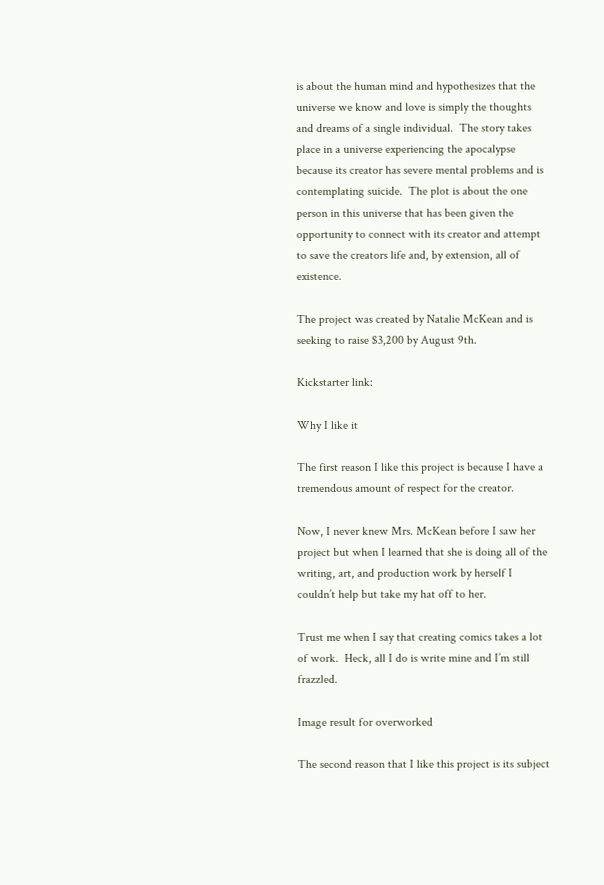is about the human mind and hypothesizes that the universe we know and love is simply the thoughts and dreams of a single individual.  The story takes place in a universe experiencing the apocalypse because its creator has severe mental problems and is contemplating suicide.  The plot is about the one person in this universe that has been given the opportunity to connect with its creator and attempt to save the creators life and, by extension, all of existence.

The project was created by Natalie McKean and is seeking to raise $3,200 by August 9th.

Kickstarter link:

Why I like it

The first reason I like this project is because I have a tremendous amount of respect for the creator.

Now, I never knew Mrs. McKean before I saw her project but when I learned that she is doing all of the writing, art, and production work by herself I couldn’t help but take my hat off to her.

Trust me when I say that creating comics takes a lot of work.  Heck, all I do is write mine and I’m still frazzled.

Image result for overworked

The second reason that I like this project is its subject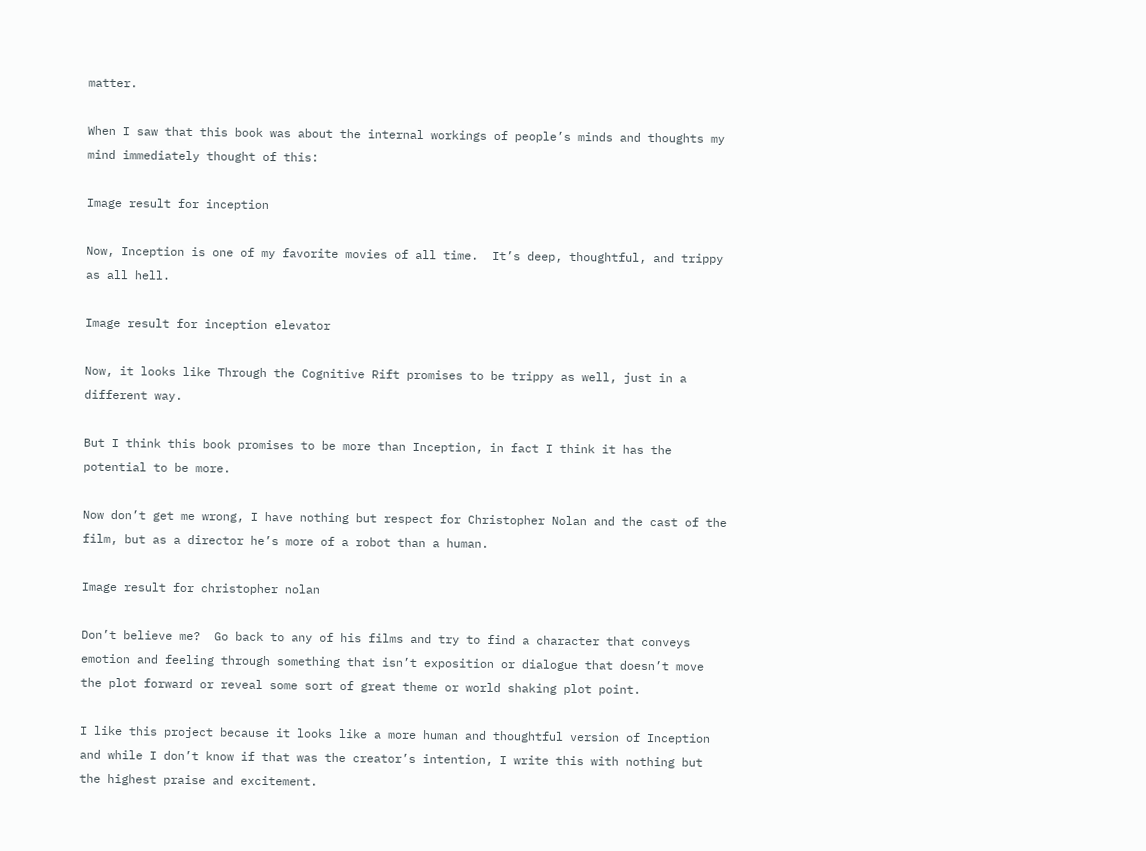matter.

When I saw that this book was about the internal workings of people’s minds and thoughts my mind immediately thought of this:

Image result for inception

Now, Inception is one of my favorite movies of all time.  It’s deep, thoughtful, and trippy as all hell.

Image result for inception elevator

Now, it looks like Through the Cognitive Rift promises to be trippy as well, just in a different way.

But I think this book promises to be more than Inception, in fact I think it has the potential to be more.

Now don’t get me wrong, I have nothing but respect for Christopher Nolan and the cast of the film, but as a director he’s more of a robot than a human.

Image result for christopher nolan

Don’t believe me?  Go back to any of his films and try to find a character that conveys emotion and feeling through something that isn’t exposition or dialogue that doesn’t move the plot forward or reveal some sort of great theme or world shaking plot point.

I like this project because it looks like a more human and thoughtful version of Inception and while I don’t know if that was the creator’s intention, I write this with nothing but the highest praise and excitement.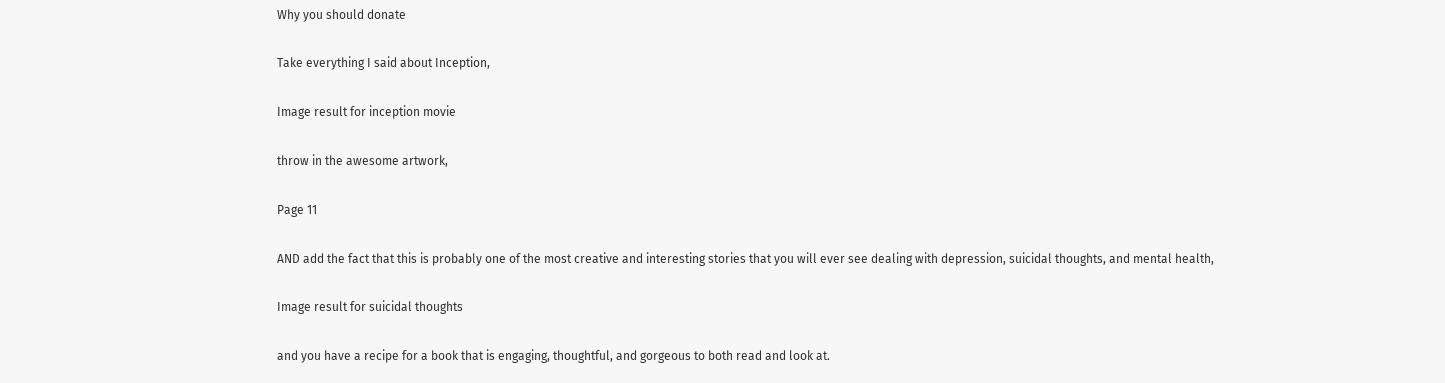Why you should donate

Take everything I said about Inception,

Image result for inception movie

throw in the awesome artwork,

Page 11

AND add the fact that this is probably one of the most creative and interesting stories that you will ever see dealing with depression, suicidal thoughts, and mental health,

Image result for suicidal thoughts

and you have a recipe for a book that is engaging, thoughtful, and gorgeous to both read and look at.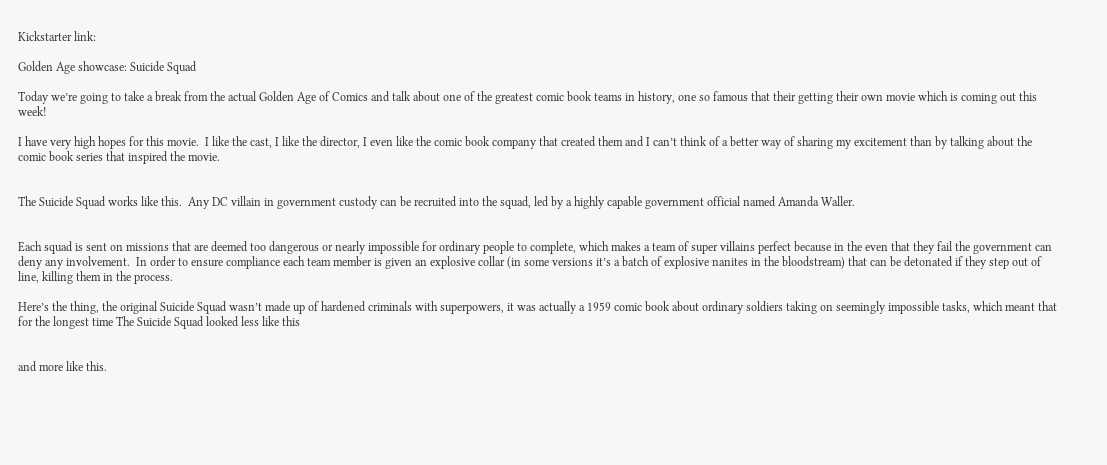Kickstarter link:

Golden Age showcase: Suicide Squad

Today we’re going to take a break from the actual Golden Age of Comics and talk about one of the greatest comic book teams in history, one so famous that their getting their own movie which is coming out this week!

I have very high hopes for this movie.  I like the cast, I like the director, I even like the comic book company that created them and I can’t think of a better way of sharing my excitement than by talking about the comic book series that inspired the movie.


The Suicide Squad works like this.  Any DC villain in government custody can be recruited into the squad, led by a highly capable government official named Amanda Waller.


Each squad is sent on missions that are deemed too dangerous or nearly impossible for ordinary people to complete, which makes a team of super villains perfect because in the even that they fail the government can deny any involvement.  In order to ensure compliance each team member is given an explosive collar (in some versions it’s a batch of explosive nanites in the bloodstream) that can be detonated if they step out of line, killing them in the process.

Here’s the thing, the original Suicide Squad wasn’t made up of hardened criminals with superpowers, it was actually a 1959 comic book about ordinary soldiers taking on seemingly impossible tasks, which meant that for the longest time The Suicide Squad looked less like this


and more like this.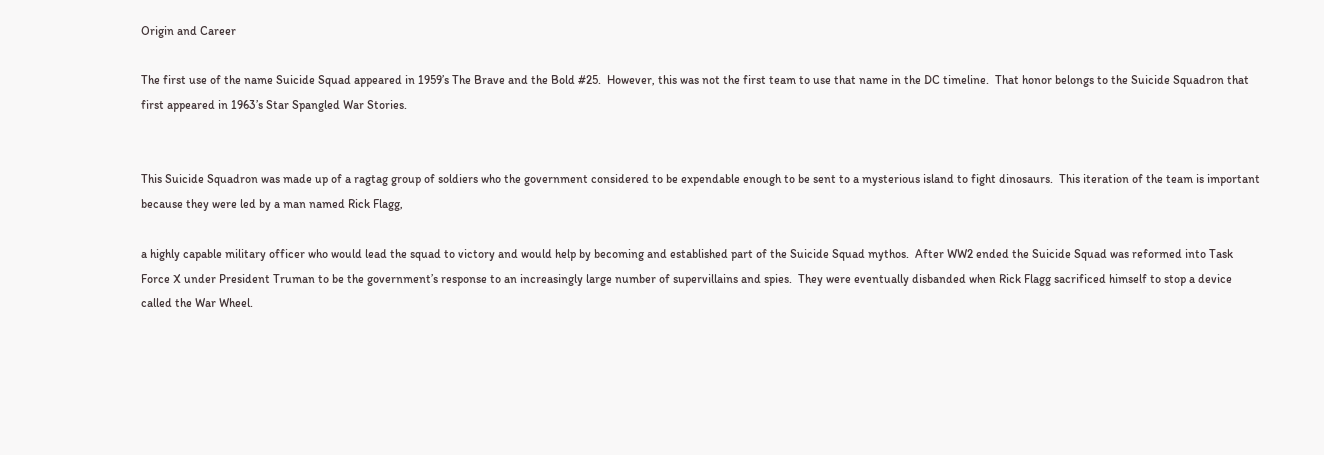Origin and Career

The first use of the name Suicide Squad appeared in 1959’s The Brave and the Bold #25.  However, this was not the first team to use that name in the DC timeline.  That honor belongs to the Suicide Squadron that first appeared in 1963’s Star Spangled War Stories.


This Suicide Squadron was made up of a ragtag group of soldiers who the government considered to be expendable enough to be sent to a mysterious island to fight dinosaurs.  This iteration of the team is important because they were led by a man named Rick Flagg,

a highly capable military officer who would lead the squad to victory and would help by becoming and established part of the Suicide Squad mythos.  After WW2 ended the Suicide Squad was reformed into Task Force X under President Truman to be the government’s response to an increasingly large number of supervillains and spies.  They were eventually disbanded when Rick Flagg sacrificed himself to stop a device called the War Wheel.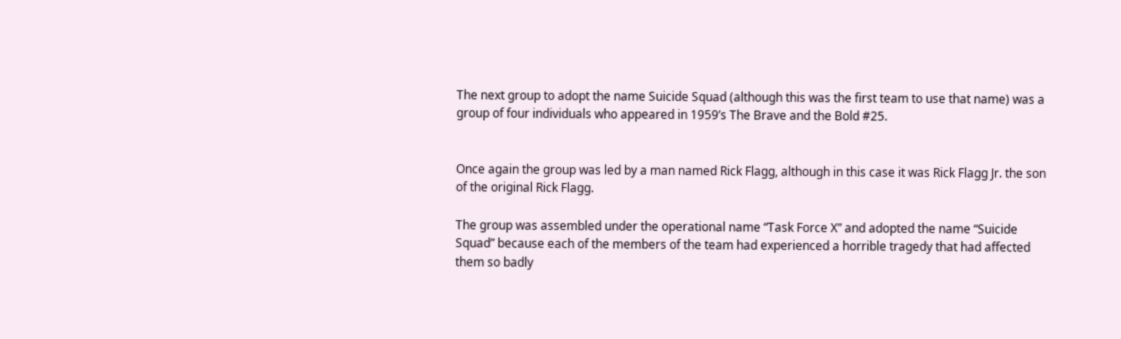The next group to adopt the name Suicide Squad (although this was the first team to use that name) was a group of four individuals who appeared in 1959’s The Brave and the Bold #25.


Once again the group was led by a man named Rick Flagg, although in this case it was Rick Flagg Jr. the son of the original Rick Flagg.

The group was assembled under the operational name “Task Force X” and adopted the name “Suicide Squad” because each of the members of the team had experienced a horrible tragedy that had affected them so badly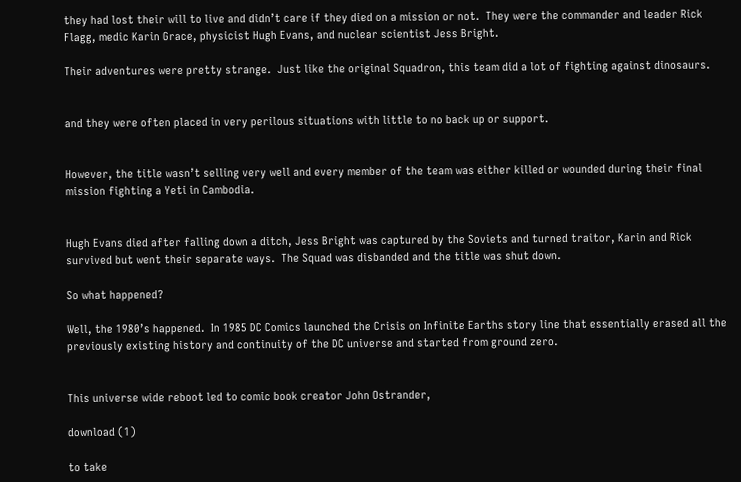they had lost their will to live and didn’t care if they died on a mission or not.  They were the commander and leader Rick Flagg, medic Karin Grace, physicist Hugh Evans, and nuclear scientist Jess Bright.

Their adventures were pretty strange.  Just like the original Squadron, this team did a lot of fighting against dinosaurs.


and they were often placed in very perilous situations with little to no back up or support.


However, the title wasn’t selling very well and every member of the team was either killed or wounded during their final mission fighting a Yeti in Cambodia.


Hugh Evans died after falling down a ditch, Jess Bright was captured by the Soviets and turned traitor, Karin and Rick survived but went their separate ways.  The Squad was disbanded and the title was shut down.

So what happened?

Well, the 1980’s happened.  In 1985 DC Comics launched the Crisis on Infinite Earths story line that essentially erased all the previously existing history and continuity of the DC universe and started from ground zero.


This universe wide reboot led to comic book creator John Ostrander,

download (1)

to take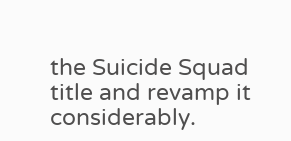the Suicide Squad title and revamp it considerably.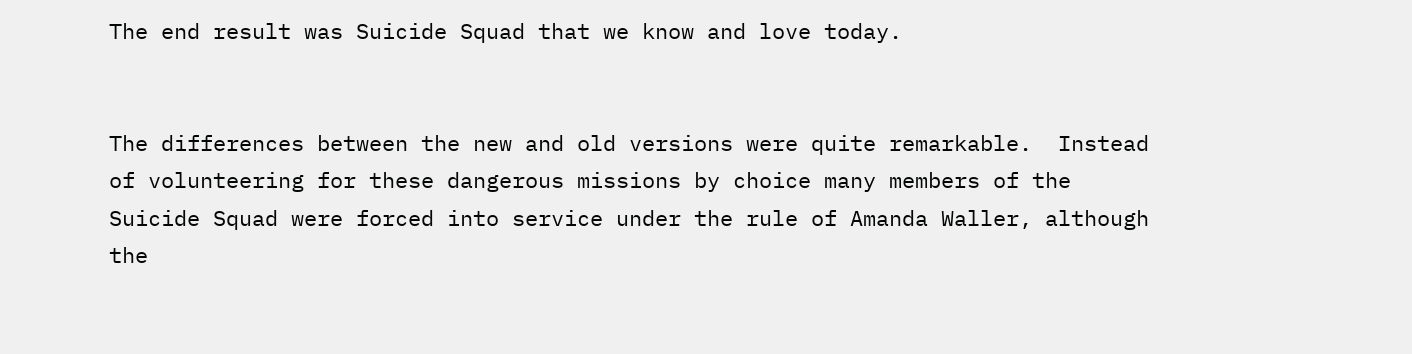The end result was Suicide Squad that we know and love today.


The differences between the new and old versions were quite remarkable.  Instead of volunteering for these dangerous missions by choice many members of the Suicide Squad were forced into service under the rule of Amanda Waller, although the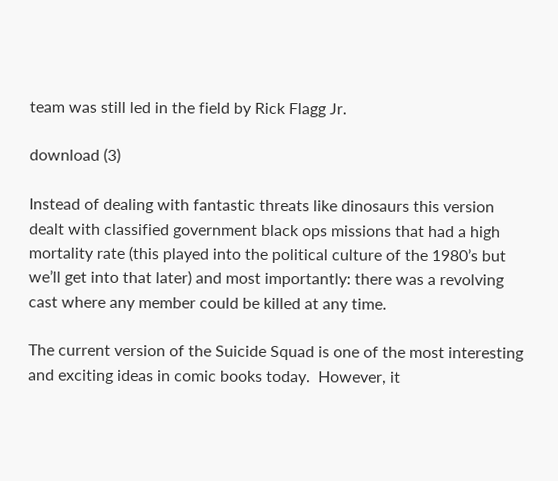team was still led in the field by Rick Flagg Jr.

download (3)

Instead of dealing with fantastic threats like dinosaurs this version dealt with classified government black ops missions that had a high mortality rate (this played into the political culture of the 1980’s but we’ll get into that later) and most importantly: there was a revolving cast where any member could be killed at any time.

The current version of the Suicide Squad is one of the most interesting and exciting ideas in comic books today.  However, it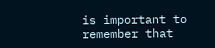is important to remember that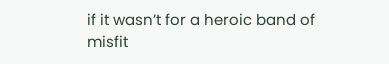if it wasn’t for a heroic band of misfit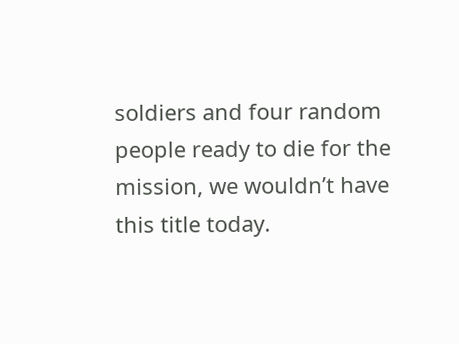soldiers and four random people ready to die for the mission, we wouldn’t have this title today.